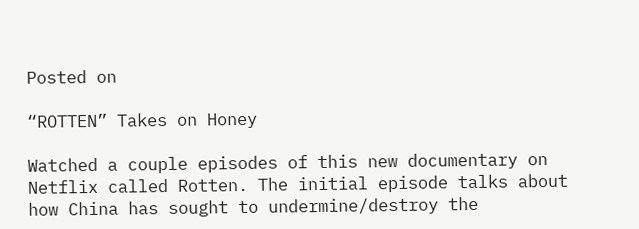Posted on

“ROTTEN” Takes on Honey

Watched a couple episodes of this new documentary on Netflix called Rotten. The initial episode talks about how China has sought to undermine/destroy the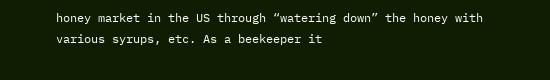honey market in the US through “watering down” the honey with various syrups, etc. As a beekeeper it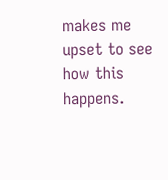makes me upset to see how this happens.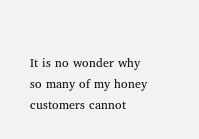It is no wonder why so many of my honey customers cannot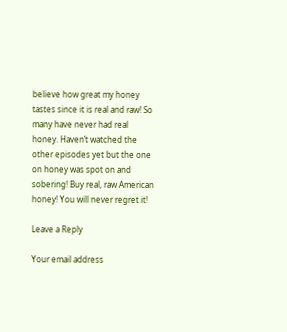believe how great my honey tastes since it is real and raw! So many have never had real honey. Haven’t watched the other episodes yet but the one on honey was spot on and sobering! Buy real, raw American honey! You will never regret it!

Leave a Reply

Your email address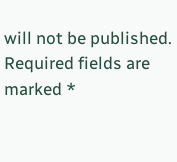will not be published. Required fields are marked *